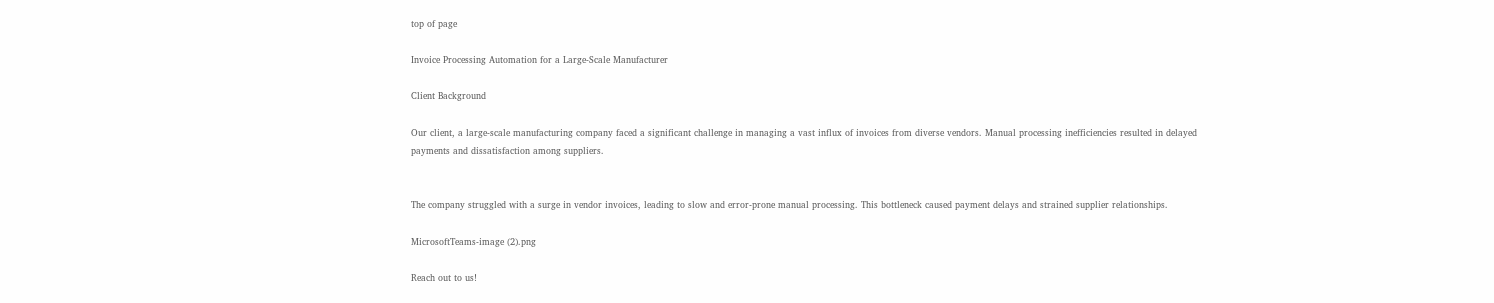top of page

Invoice Processing Automation for a Large-Scale Manufacturer

Client Background

Our client, a large-scale manufacturing company faced a significant challenge in managing a vast influx of invoices from diverse vendors. Manual processing inefficiencies resulted in delayed payments and dissatisfaction among suppliers.


The company struggled with a surge in vendor invoices, leading to slow and error-prone manual processing. This bottleneck caused payment delays and strained supplier relationships.

MicrosoftTeams-image (2).png

Reach out to us!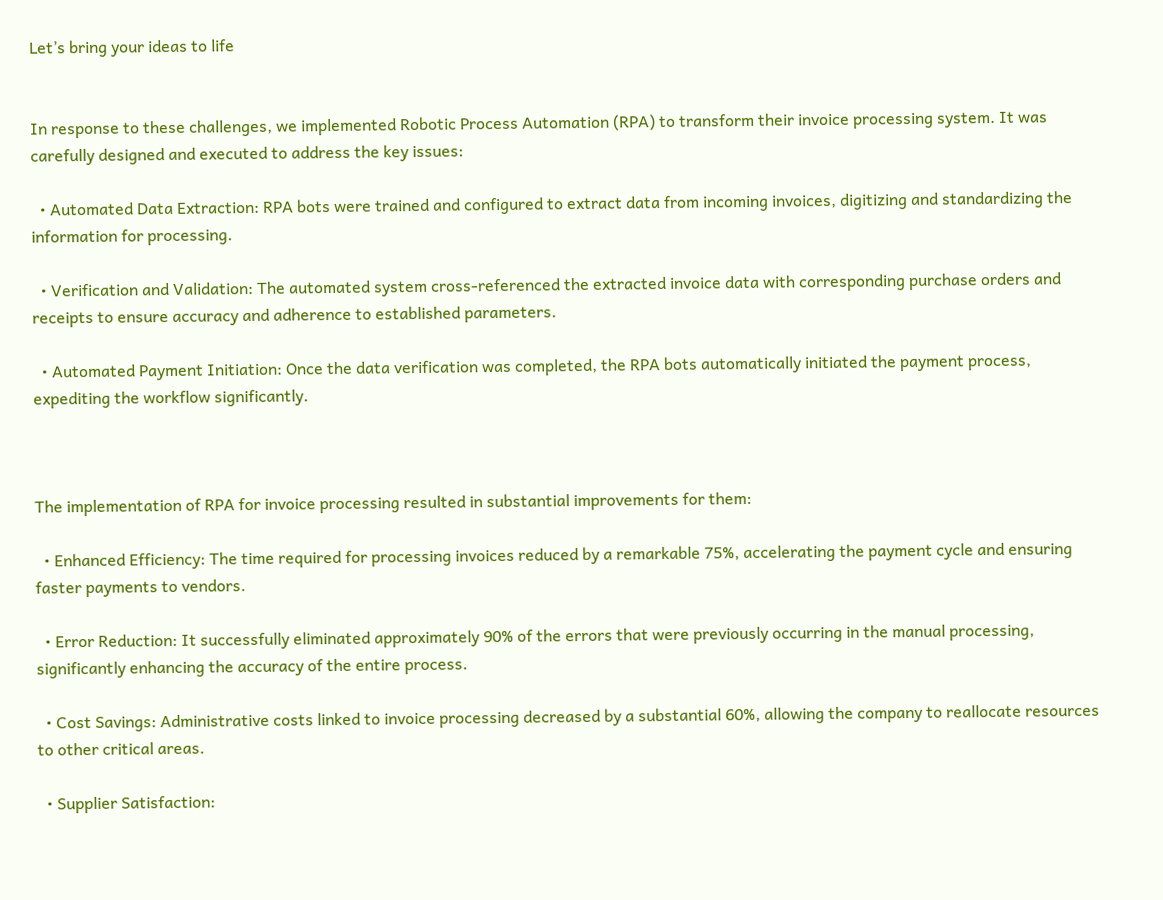Let’s bring your ideas to life


In response to these challenges, we implemented Robotic Process Automation (RPA) to transform their invoice processing system. It was carefully designed and executed to address the key issues:

  • Automated Data Extraction: RPA bots were trained and configured to extract data from incoming invoices, digitizing and standardizing the information for processing.

  • Verification and Validation: The automated system cross-referenced the extracted invoice data with corresponding purchase orders and receipts to ensure accuracy and adherence to established parameters.

  • Automated Payment Initiation: Once the data verification was completed, the RPA bots automatically initiated the payment process, expediting the workflow significantly.



The implementation of RPA for invoice processing resulted in substantial improvements for them:

  • Enhanced Efficiency: The time required for processing invoices reduced by a remarkable 75%, accelerating the payment cycle and ensuring faster payments to vendors.

  • Error Reduction: It successfully eliminated approximately 90% of the errors that were previously occurring in the manual processing, significantly enhancing the accuracy of the entire process.

  • Cost Savings: Administrative costs linked to invoice processing decreased by a substantial 60%, allowing the company to reallocate resources to other critical areas.

  • Supplier Satisfaction: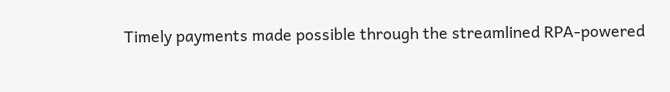Timely payments made possible through the streamlined RPA-powered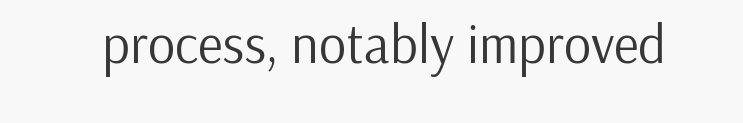process, notably improved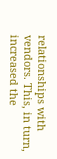relationships with vendors. This, in turn, increased the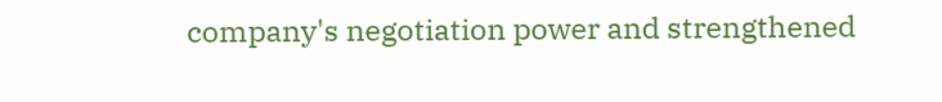company's negotiation power and strengthened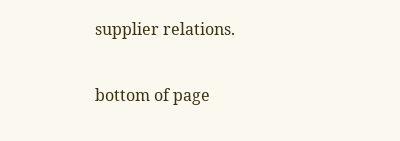supplier relations.

bottom of page